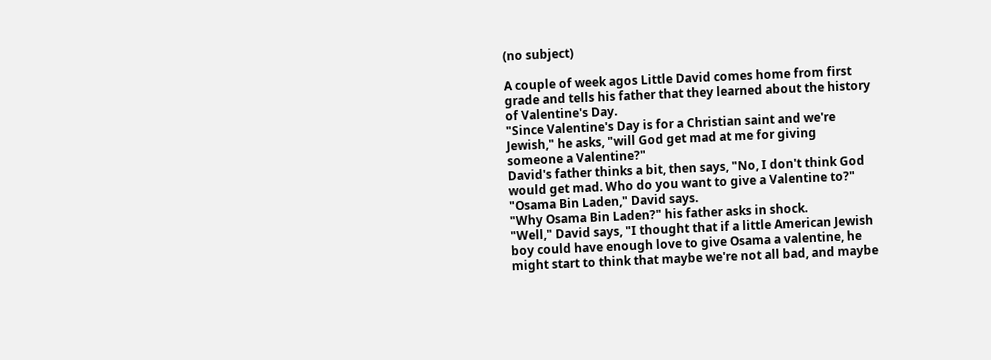(no subject)

A couple of week agos Little David comes home from first
grade and tells his father that they learned about the history
of Valentine's Day.
"Since Valentine's Day is for a Christian saint and we're
Jewish," he asks, "will God get mad at me for giving
someone a Valentine?"
David's father thinks a bit, then says, "No, I don't think God
would get mad. Who do you want to give a Valentine to?"
"Osama Bin Laden," David says.
"Why Osama Bin Laden?" his father asks in shock.
"Well," David says, "I thought that if a little American Jewish
boy could have enough love to give Osama a valentine, he
might start to think that maybe we're not all bad, and maybe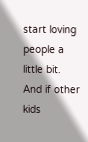start loving people a little bit. And if other kids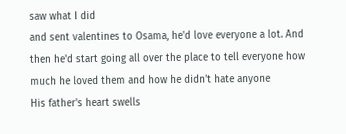saw what I did
and sent valentines to Osama, he'd love everyone a lot. And
then he'd start going all over the place to tell everyone how
much he loved them and how he didn't hate anyone
His father's heart swells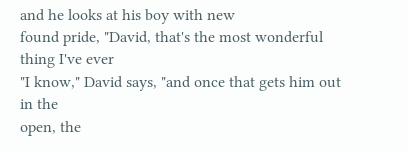and he looks at his boy with new
found pride, "David, that's the most wonderful thing I've ever
"I know," David says, "and once that gets him out in the
open, the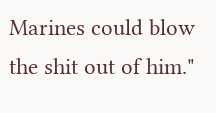Marines could blow the shit out of him."